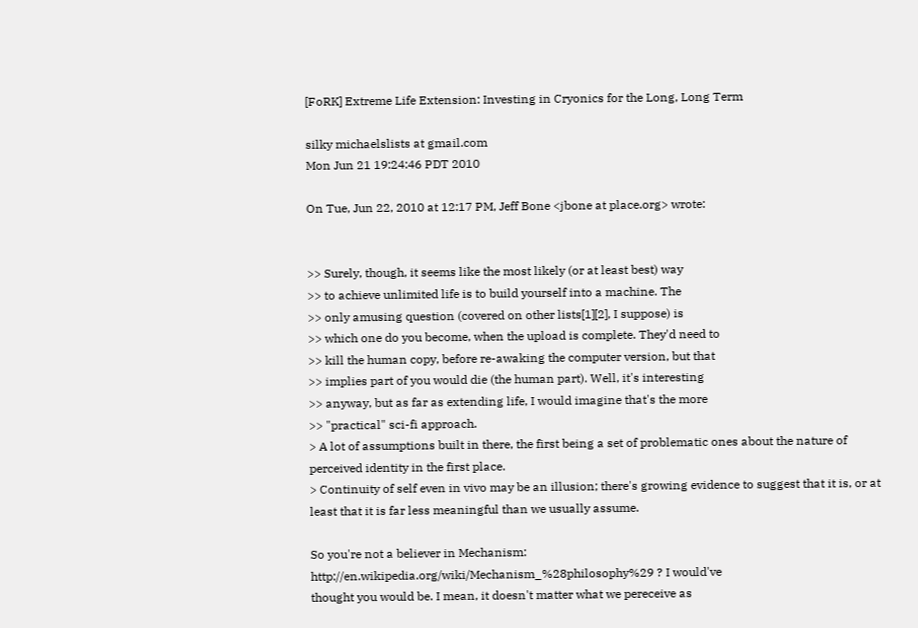[FoRK] Extreme Life Extension: Investing in Cryonics for the Long, Long Term

silky michaelslists at gmail.com
Mon Jun 21 19:24:46 PDT 2010

On Tue, Jun 22, 2010 at 12:17 PM, Jeff Bone <jbone at place.org> wrote:


>> Surely, though, it seems like the most likely (or at least best) way
>> to achieve unlimited life is to build yourself into a machine. The
>> only amusing question (covered on other lists[1][2], I suppose) is
>> which one do you become, when the upload is complete. They'd need to
>> kill the human copy, before re-awaking the computer version, but that
>> implies part of you would die (the human part). Well, it's interesting
>> anyway, but as far as extending life, I would imagine that's the more
>> "practical" sci-fi approach.
> A lot of assumptions built in there, the first being a set of problematic ones about the nature of perceived identity in the first place.
> Continuity of self even in vivo may be an illusion; there's growing evidence to suggest that it is, or at least that it is far less meaningful than we usually assume.

So you're not a believer in Mechanism:
http://en.wikipedia.org/wiki/Mechanism_%28philosophy%29 ? I would've
thought you would be. I mean, it doesn't matter what we pereceive as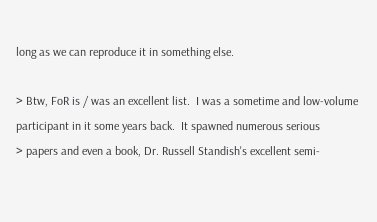long as we can reproduce it in something else.

> Btw, FoR is / was an excellent list.  I was a sometime and low-volume participant in it some years back.  It spawned numerous serious
> papers and even a book, Dr. Russell Standish's excellent semi-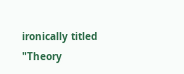ironically titled "Theory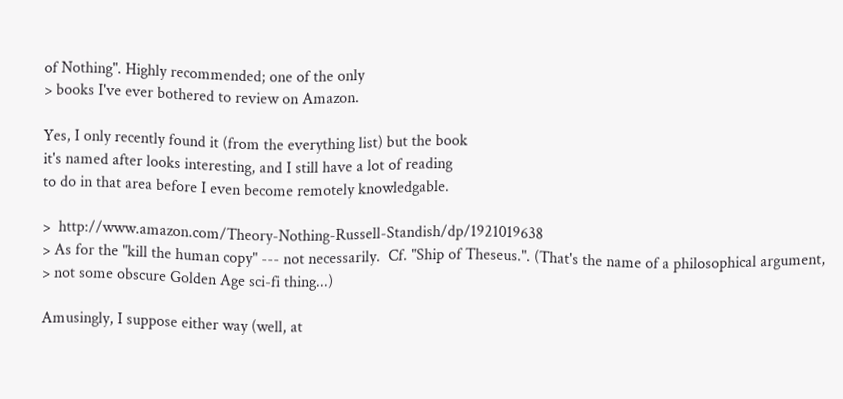of Nothing". Highly recommended; one of the only
> books I've ever bothered to review on Amazon.

Yes, I only recently found it (from the everything list) but the book
it's named after looks interesting, and I still have a lot of reading
to do in that area before I even become remotely knowledgable.

>  http://www.amazon.com/Theory-Nothing-Russell-Standish/dp/1921019638
> As for the "kill the human copy" --- not necessarily.  Cf. "Ship of Theseus.". (That's the name of a philosophical argument,
> not some obscure Golden Age sci-fi thing...)

Amusingly, I suppose either way (well, at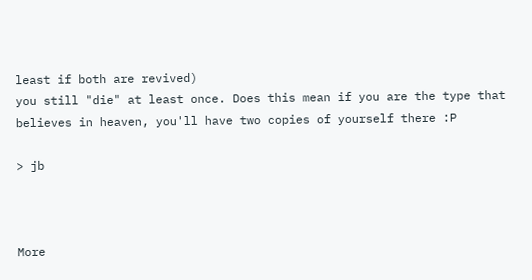least if both are revived)
you still "die" at least once. Does this mean if you are the type that
believes in heaven, you'll have two copies of yourself there :P

> jb



More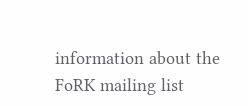information about the FoRK mailing list